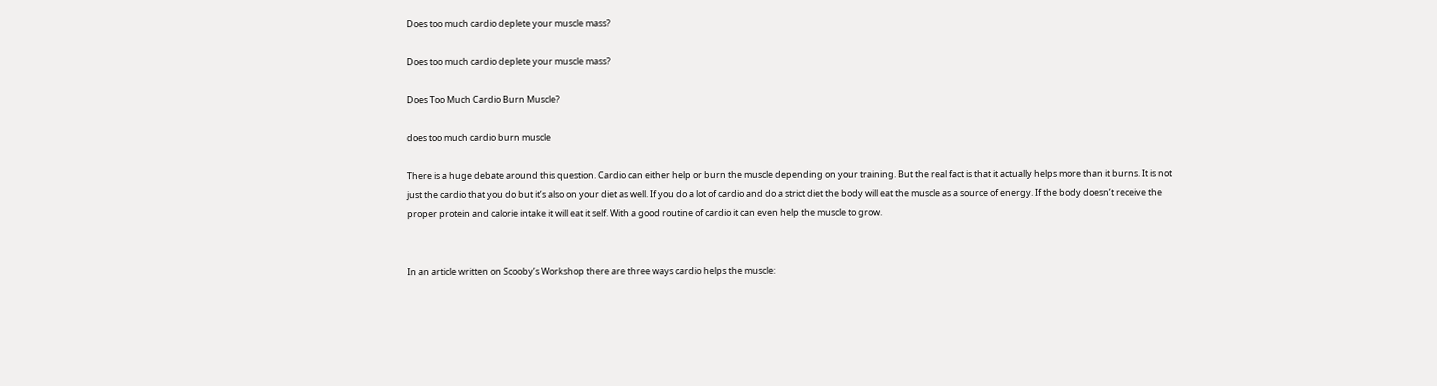Does too much cardio deplete your muscle mass?

Does too much cardio deplete your muscle mass?

Does Too Much Cardio Burn Muscle?

does too much cardio burn muscle

There is a huge debate around this question. Cardio can either help or burn the muscle depending on your training. But the real fact is that it actually helps more than it burns. It is not just the cardio that you do but it’s also on your diet as well. If you do a lot of cardio and do a strict diet the body will eat the muscle as a source of energy. If the body doesn’t receive the proper protein and calorie intake it will eat it self. With a good routine of cardio it can even help the muscle to grow.


In an article written on Scooby’s Workshop there are three ways cardio helps the muscle: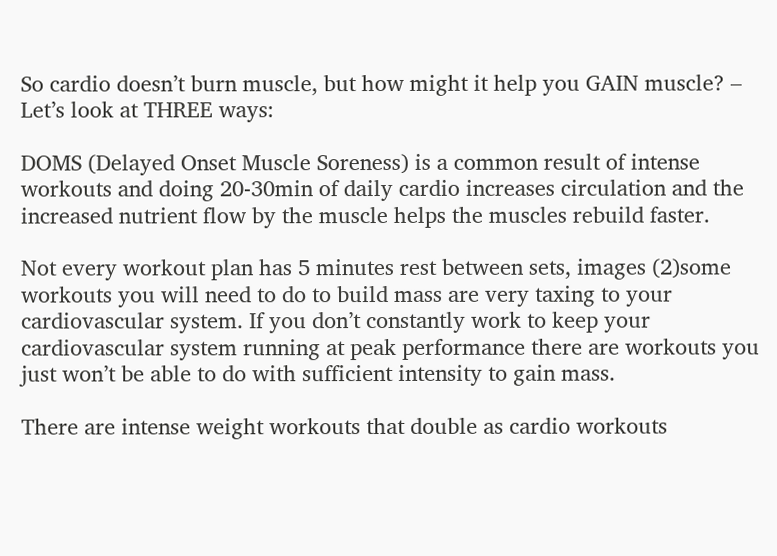So cardio doesn’t burn muscle, but how might it help you GAIN muscle? – Let’s look at THREE ways:

DOMS (Delayed Onset Muscle Soreness) is a common result of intense workouts and doing 20-30min of daily cardio increases circulation and the increased nutrient flow by the muscle helps the muscles rebuild faster.

Not every workout plan has 5 minutes rest between sets, images (2)some workouts you will need to do to build mass are very taxing to your cardiovascular system. If you don’t constantly work to keep your cardiovascular system running at peak performance there are workouts you just won’t be able to do with sufficient intensity to gain mass.

There are intense weight workouts that double as cardio workouts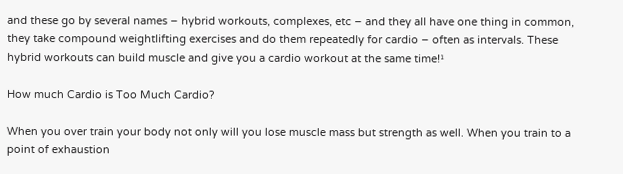and these go by several names – hybrid workouts, complexes, etc – and they all have one thing in common, they take compound weightlifting exercises and do them repeatedly for cardio – often as intervals. These hybrid workouts can build muscle and give you a cardio workout at the same time!¹

How much Cardio is Too Much Cardio?

When you over train your body not only will you lose muscle mass but strength as well. When you train to a point of exhaustion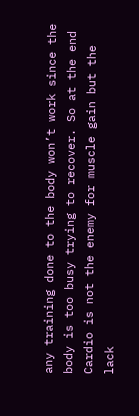any training done to the body won’t work since the body is too busy trying to recover. So at the end Cardio is not the enemy for muscle gain but the lack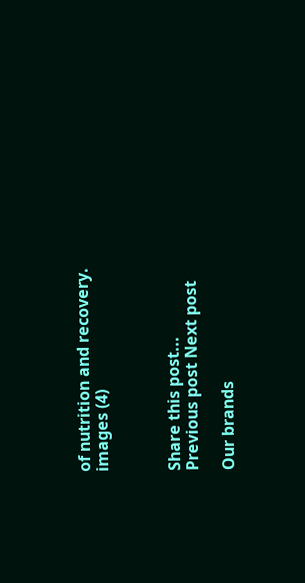of nutrition and recovery.
images (4)



Share this post...
Previous post Next post

Our brands